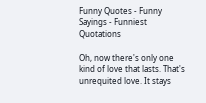Funny Quotes - Funny Sayings - Funniest Quotations

Oh, now there's only one kind of love that lasts. That's unrequited love. It stays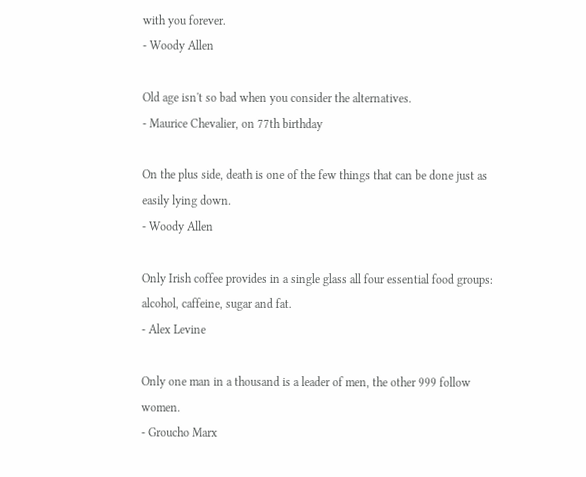with you forever.
- Woody Allen

Old age isn't so bad when you consider the alternatives.
- Maurice Chevalier, on 77th birthday

On the plus side, death is one of the few things that can be done just as easily lying down.
- Woody Allen

Only Irish coffee provides in a single glass all four essential food groups: alcohol, caffeine, sugar and fat.
- Alex Levine

Only one man in a thousand is a leader of men, the other 999 follow women.
- Groucho Marx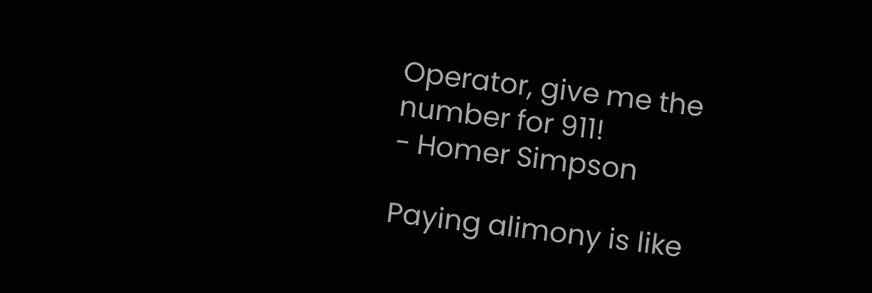Operator, give me the number for 911!
- Homer Simpson

Paying alimony is like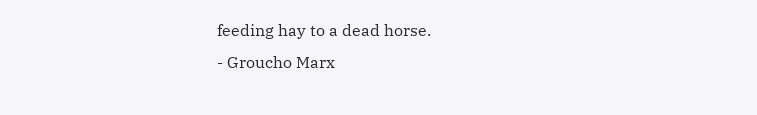feeding hay to a dead horse.
- Groucho Marx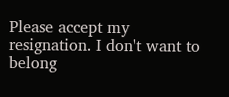Please accept my resignation. I don't want to belong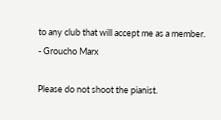to any club that will accept me as a member.
- Groucho Marx

Please do not shoot the pianist.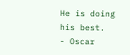He is doing his best.
- Oscar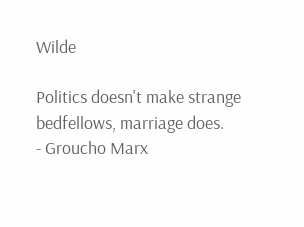Wilde

Politics doesn't make strange bedfellows, marriage does.
- Groucho Marx